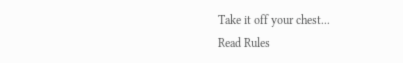Take it off your chest...
Read Rules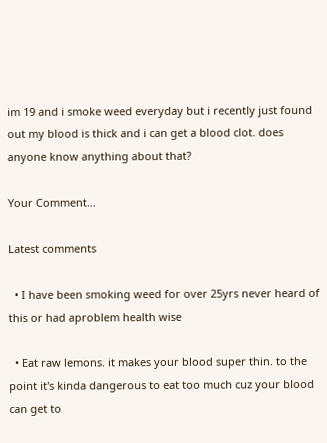im 19 and i smoke weed everyday but i recently just found out my blood is thick and i can get a blood clot. does anyone know anything about that?

Your Comment...

Latest comments

  • I have been smoking weed for over 25yrs never heard of this or had aproblem health wise

  • Eat raw lemons. it makes your blood super thin. to the point it's kinda dangerous to eat too much cuz your blood can get to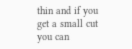thin and if you get a small cut you can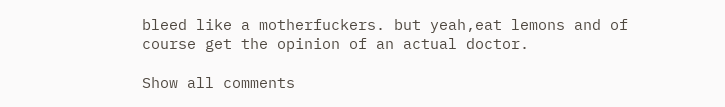bleed like a motherfuckers. but yeah,eat lemons and of course get the opinion of an actual doctor.

Show all comments